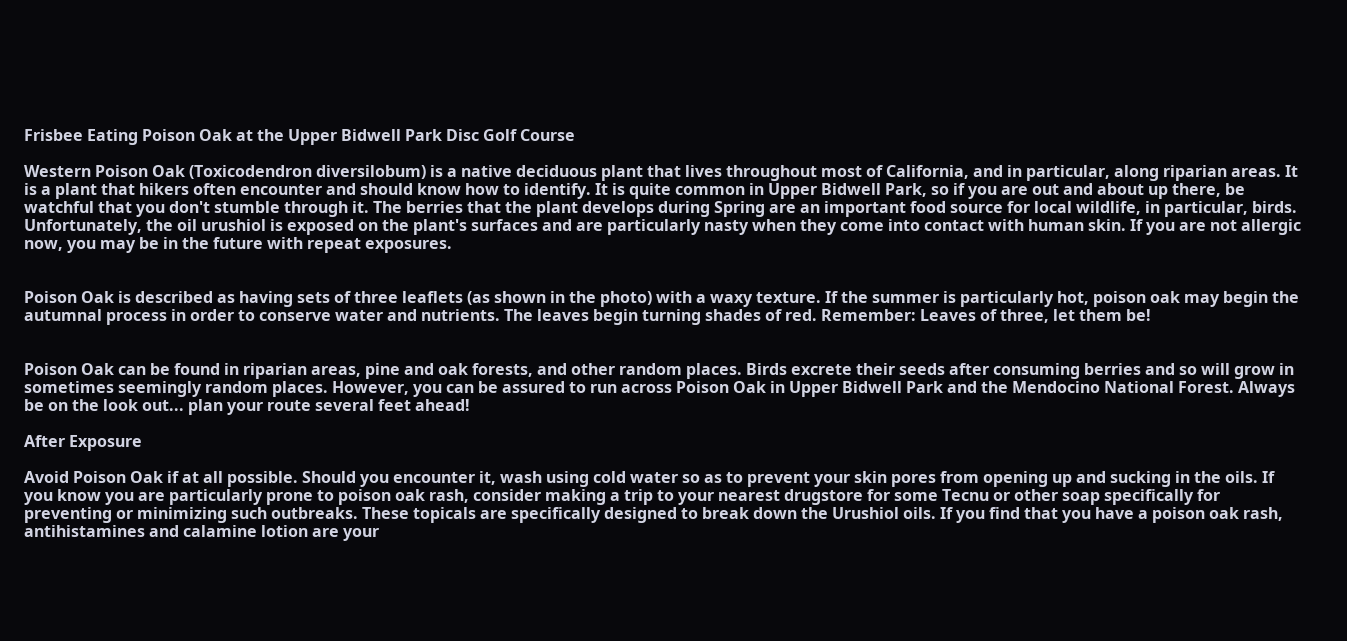Frisbee Eating Poison Oak at the Upper Bidwell Park Disc Golf Course

Western Poison Oak (Toxicodendron diversilobum) is a native deciduous plant that lives throughout most of California, and in particular, along riparian areas. It is a plant that hikers often encounter and should know how to identify. It is quite common in Upper Bidwell Park, so if you are out and about up there, be watchful that you don't stumble through it. The berries that the plant develops during Spring are an important food source for local wildlife, in particular, birds. Unfortunately, the oil urushiol is exposed on the plant's surfaces and are particularly nasty when they come into contact with human skin. If you are not allergic now, you may be in the future with repeat exposures.


Poison Oak is described as having sets of three leaflets (as shown in the photo) with a waxy texture. If the summer is particularly hot, poison oak may begin the autumnal process in order to conserve water and nutrients. The leaves begin turning shades of red. Remember: Leaves of three, let them be!


Poison Oak can be found in riparian areas, pine and oak forests, and other random places. Birds excrete their seeds after consuming berries and so will grow in sometimes seemingly random places. However, you can be assured to run across Poison Oak in Upper Bidwell Park and the Mendocino National Forest. Always be on the look out... plan your route several feet ahead!

After Exposure

Avoid Poison Oak if at all possible. Should you encounter it, wash using cold water so as to prevent your skin pores from opening up and sucking in the oils. If you know you are particularly prone to poison oak rash, consider making a trip to your nearest drugstore for some Tecnu or other soap specifically for preventing or minimizing such outbreaks. These topicals are specifically designed to break down the Urushiol oils. If you find that you have a poison oak rash, antihistamines and calamine lotion are your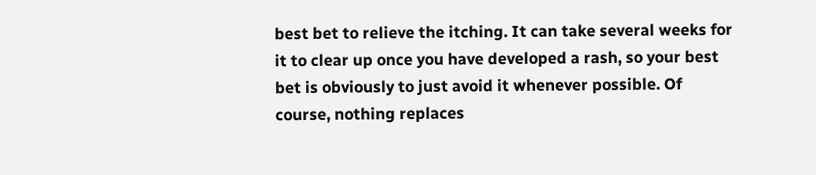best bet to relieve the itching. It can take several weeks for it to clear up once you have developed a rash, so your best bet is obviously to just avoid it whenever possible. Of course, nothing replaces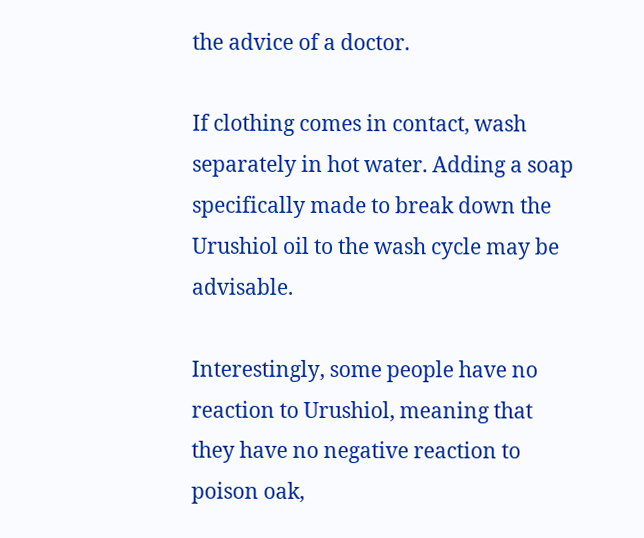the advice of a doctor.

If clothing comes in contact, wash separately in hot water. Adding a soap specifically made to break down the Urushiol oil to the wash cycle may be advisable.

Interestingly, some people have no reaction to Urushiol, meaning that they have no negative reaction to poison oak,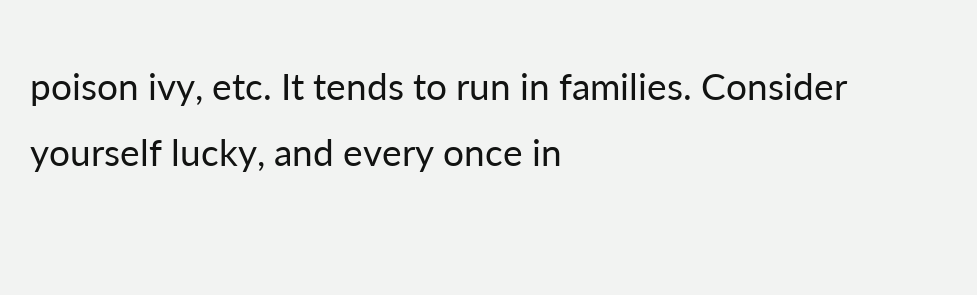poison ivy, etc. It tends to run in families. Consider yourself lucky, and every once in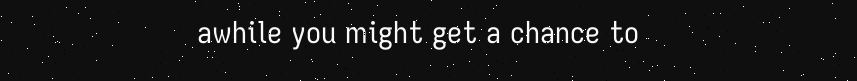awhile you might get a chance to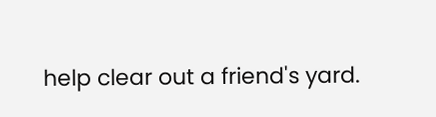help clear out a friend's yard.